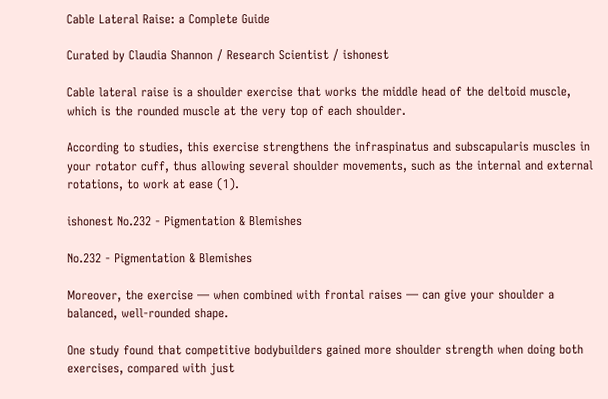Cable Lateral Raise: a Complete Guide

Curated by Claudia Shannon / Research Scientist / ishonest

Cable lateral raise is a shoulder exercise that works the middle head of the deltoid muscle, which is the rounded muscle at the very top of each shoulder.

According to studies, this exercise strengthens the infraspinatus and subscapularis muscles in your rotator cuff, thus allowing several shoulder movements, such as the internal and external rotations, to work at ease (1).

ishonest No.232 - Pigmentation & Blemishes

No.232 - Pigmentation & Blemishes

Moreover, the exercise — when combined with frontal raises — can give your shoulder a balanced, well-rounded shape.

One study found that competitive bodybuilders gained more shoulder strength when doing both exercises, compared with just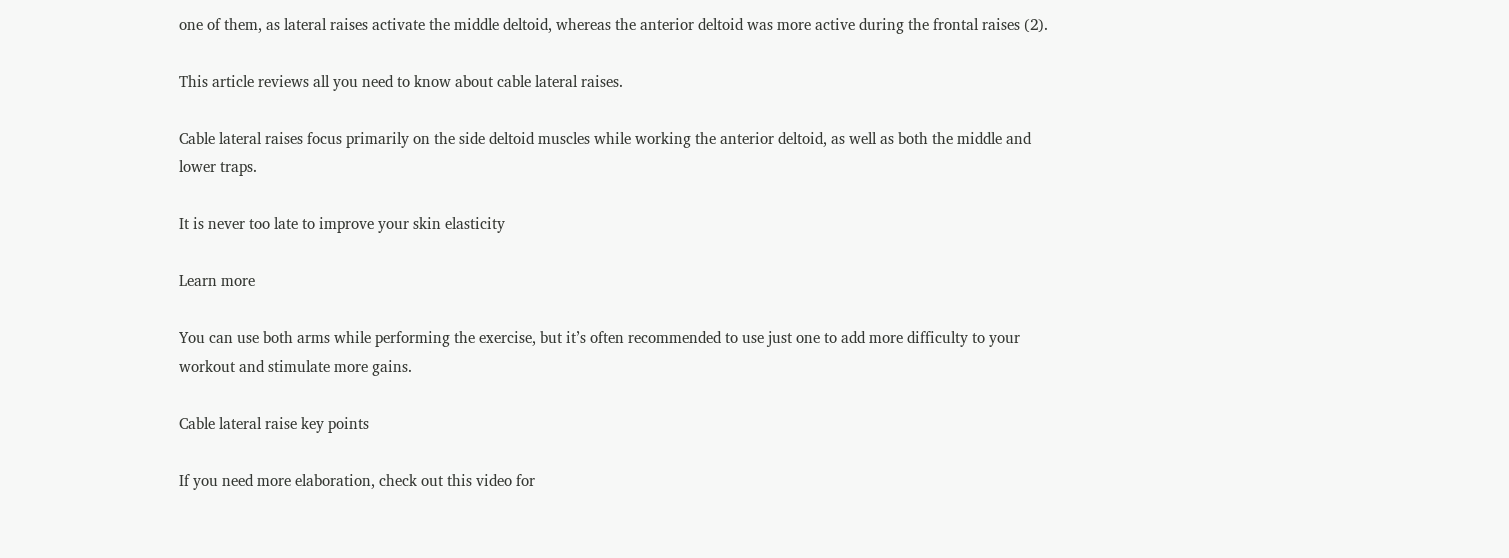one of them, as lateral raises activate the middle deltoid, whereas the anterior deltoid was more active during the frontal raises (2).

This article reviews all you need to know about cable lateral raises.

Cable lateral raises focus primarily on the side deltoid muscles while working the anterior deltoid, as well as both the middle and lower traps.

It is never too late to improve your skin elasticity

Learn more

You can use both arms while performing the exercise, but it’s often recommended to use just one to add more difficulty to your workout and stimulate more gains.

Cable lateral raise key points

If you need more elaboration, check out this video for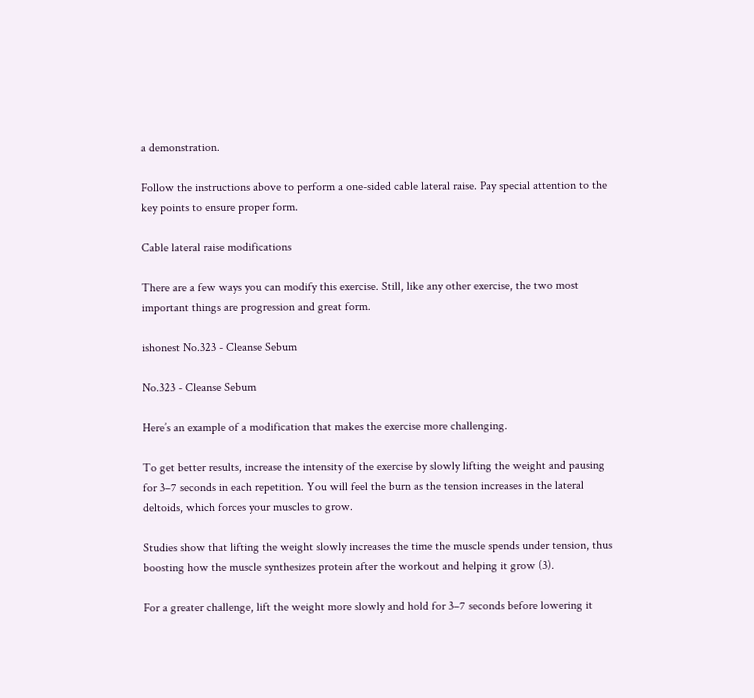a demonstration.

Follow the instructions above to perform a one-sided cable lateral raise. Pay special attention to the key points to ensure proper form.

Cable lateral raise modifications

There are a few ways you can modify this exercise. Still, like any other exercise, the two most important things are progression and great form.

ishonest No.323 - Cleanse Sebum

No.323 - Cleanse Sebum

Here’s an example of a modification that makes the exercise more challenging.

To get better results, increase the intensity of the exercise by slowly lifting the weight and pausing for 3–7 seconds in each repetition. You will feel the burn as the tension increases in the lateral deltoids, which forces your muscles to grow.

Studies show that lifting the weight slowly increases the time the muscle spends under tension, thus boosting how the muscle synthesizes protein after the workout and helping it grow (3).

For a greater challenge, lift the weight more slowly and hold for 3–7 seconds before lowering it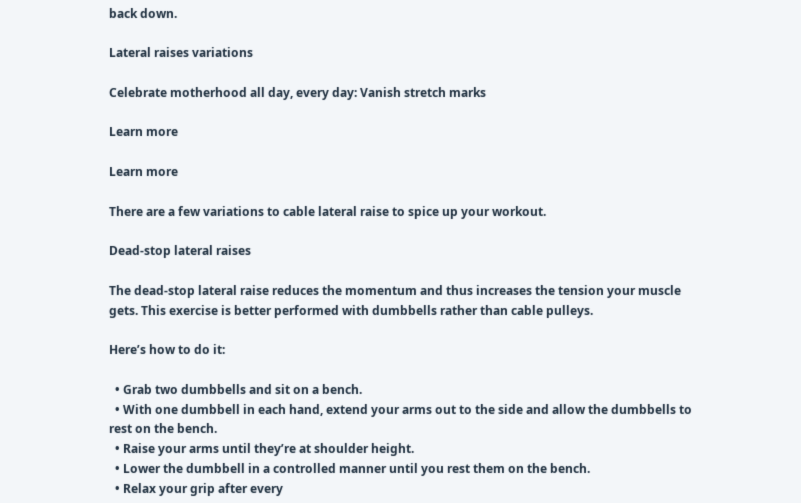back down.

Lateral raises variations

Celebrate motherhood all day, every day: Vanish stretch marks

Learn more

Learn more

There are a few variations to cable lateral raise to spice up your workout.

Dead-stop lateral raises

The dead-stop lateral raise reduces the momentum and thus increases the tension your muscle gets. This exercise is better performed with dumbbells rather than cable pulleys.

Here’s how to do it:

  • Grab two dumbbells and sit on a bench.
  • With one dumbbell in each hand, extend your arms out to the side and allow the dumbbells to rest on the bench.
  • Raise your arms until they’re at shoulder height.
  • Lower the dumbbell in a controlled manner until you rest them on the bench.
  • Relax your grip after every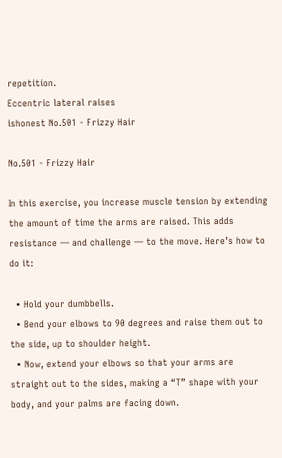repetition.
Eccentric lateral raises
ishonest No.501 - Frizzy Hair

No.501 - Frizzy Hair

In this exercise, you increase muscle tension by extending the amount of time the arms are raised. This adds resistance — and challenge — to the move. Here’s how to do it:

  • Hold your dumbbells.
  • Bend your elbows to 90 degrees and raise them out to the side, up to shoulder height.
  • Now, extend your elbows so that your arms are straight out to the sides, making a “T” shape with your body, and your palms are facing down.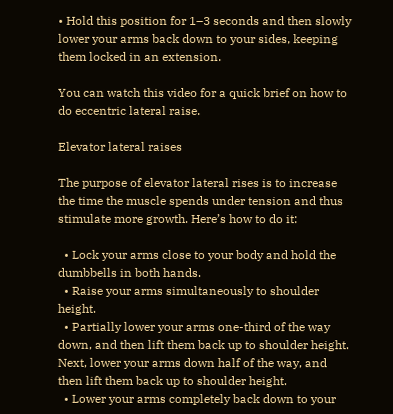• Hold this position for 1–3 seconds and then slowly lower your arms back down to your sides, keeping them locked in an extension.

You can watch this video for a quick brief on how to do eccentric lateral raise.

Elevator lateral raises

The purpose of elevator lateral rises is to increase the time the muscle spends under tension and thus stimulate more growth. Here’s how to do it:

  • Lock your arms close to your body and hold the dumbbells in both hands.
  • Raise your arms simultaneously to shoulder height.
  • Partially lower your arms one-third of the way down, and then lift them back up to shoulder height. Next, lower your arms down half of the way, and then lift them back up to shoulder height.
  • Lower your arms completely back down to your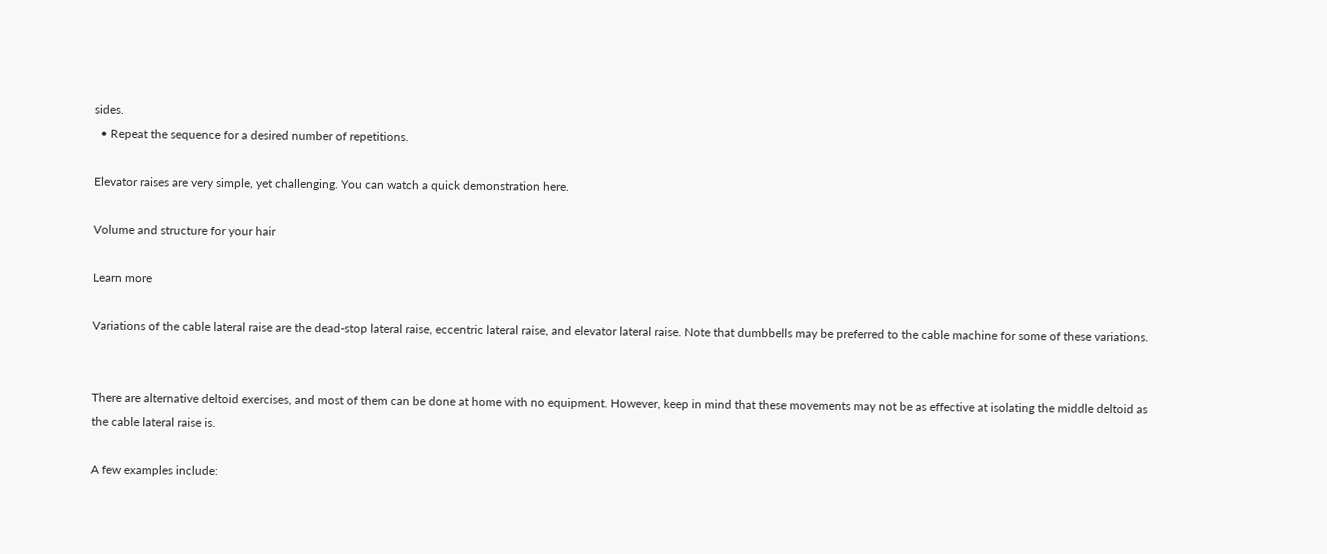sides.
  • Repeat the sequence for a desired number of repetitions.

Elevator raises are very simple, yet challenging. You can watch a quick demonstration here.

Volume and structure for your hair

Learn more

Variations of the cable lateral raise are the dead-stop lateral raise, eccentric lateral raise, and elevator lateral raise. Note that dumbbells may be preferred to the cable machine for some of these variations.


There are alternative deltoid exercises, and most of them can be done at home with no equipment. However, keep in mind that these movements may not be as effective at isolating the middle deltoid as the cable lateral raise is.

A few examples include: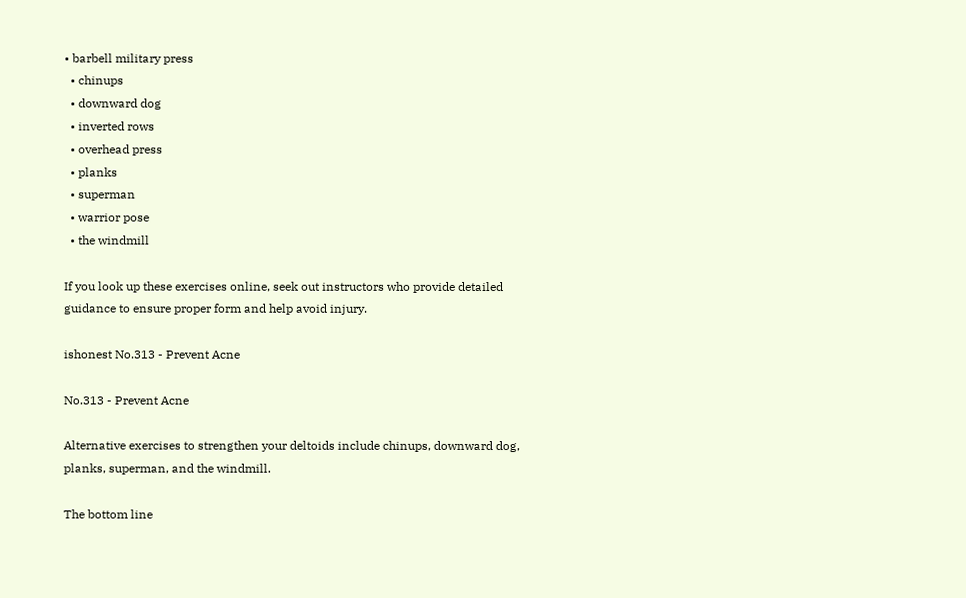• barbell military press
  • chinups
  • downward dog
  • inverted rows
  • overhead press
  • planks
  • superman
  • warrior pose
  • the windmill

If you look up these exercises online, seek out instructors who provide detailed guidance to ensure proper form and help avoid injury.

ishonest No.313 - Prevent Acne

No.313 - Prevent Acne

Alternative exercises to strengthen your deltoids include chinups, downward dog, planks, superman, and the windmill.

The bottom line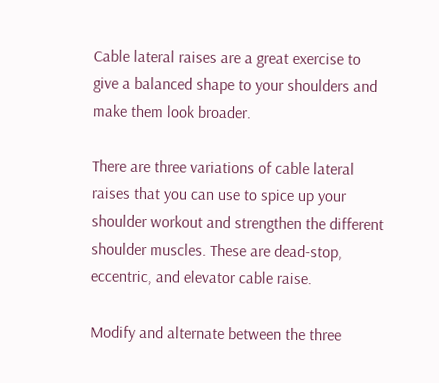Cable lateral raises are a great exercise to give a balanced shape to your shoulders and make them look broader.

There are three variations of cable lateral raises that you can use to spice up your shoulder workout and strengthen the different shoulder muscles. These are dead-stop, eccentric, and elevator cable raise.

Modify and alternate between the three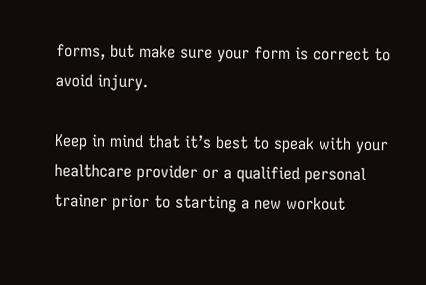forms, but make sure your form is correct to avoid injury.

Keep in mind that it’s best to speak with your healthcare provider or a qualified personal trainer prior to starting a new workout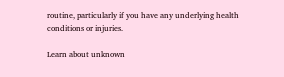routine, particularly if you have any underlying health conditions or injuries.

Learn about unknown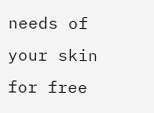needs of your skin for free